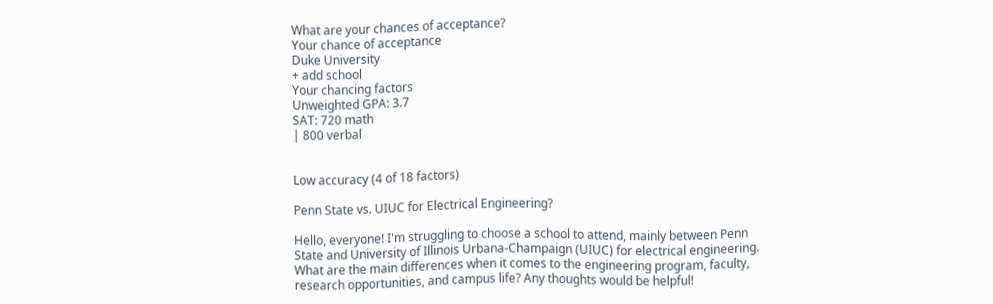What are your chances of acceptance?
Your chance of acceptance
Duke University
+ add school
Your chancing factors
Unweighted GPA: 3.7
SAT: 720 math
| 800 verbal


Low accuracy (4 of 18 factors)

Penn State vs. UIUC for Electrical Engineering?

Hello, everyone! I'm struggling to choose a school to attend, mainly between Penn State and University of Illinois Urbana-Champaign (UIUC) for electrical engineering. What are the main differences when it comes to the engineering program, faculty, research opportunities, and campus life? Any thoughts would be helpful!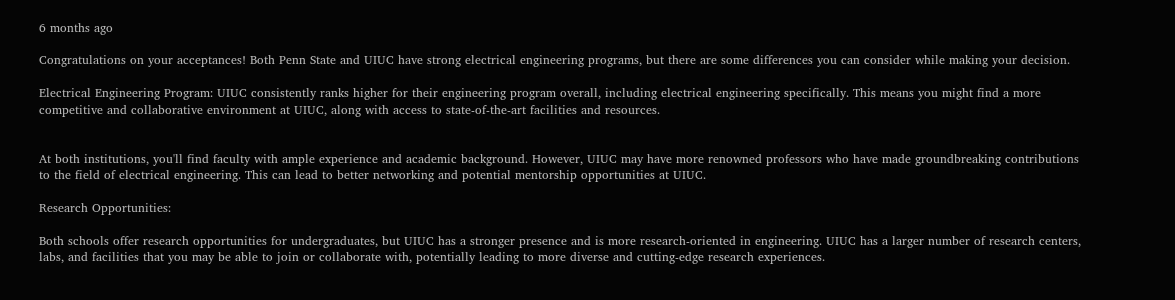6 months ago

Congratulations on your acceptances! Both Penn State and UIUC have strong electrical engineering programs, but there are some differences you can consider while making your decision.

Electrical Engineering Program: UIUC consistently ranks higher for their engineering program overall, including electrical engineering specifically. This means you might find a more competitive and collaborative environment at UIUC, along with access to state-of-the-art facilities and resources.


At both institutions, you'll find faculty with ample experience and academic background. However, UIUC may have more renowned professors who have made groundbreaking contributions to the field of electrical engineering. This can lead to better networking and potential mentorship opportunities at UIUC.

Research Opportunities:

Both schools offer research opportunities for undergraduates, but UIUC has a stronger presence and is more research-oriented in engineering. UIUC has a larger number of research centers, labs, and facilities that you may be able to join or collaborate with, potentially leading to more diverse and cutting-edge research experiences.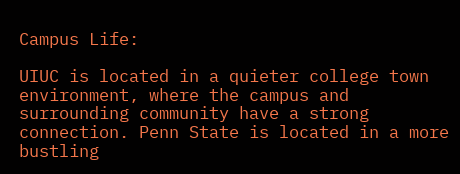Campus Life:

UIUC is located in a quieter college town environment, where the campus and surrounding community have a strong connection. Penn State is located in a more bustling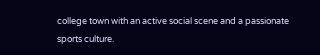college town with an active social scene and a passionate sports culture.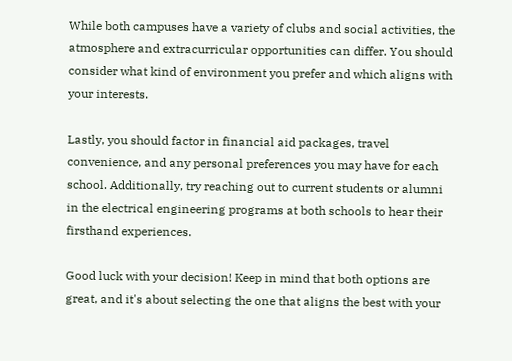While both campuses have a variety of clubs and social activities, the atmosphere and extracurricular opportunities can differ. You should consider what kind of environment you prefer and which aligns with your interests.

Lastly, you should factor in financial aid packages, travel convenience, and any personal preferences you may have for each school. Additionally, try reaching out to current students or alumni in the electrical engineering programs at both schools to hear their firsthand experiences.

Good luck with your decision! Keep in mind that both options are great, and it's about selecting the one that aligns the best with your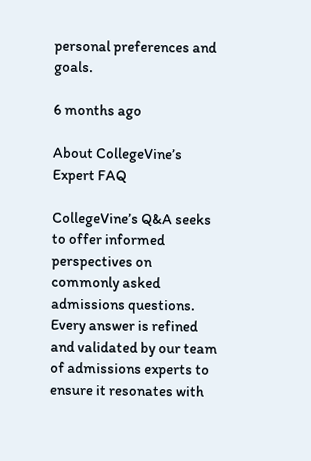personal preferences and goals.

6 months ago

About CollegeVine’s Expert FAQ

CollegeVine’s Q&A seeks to offer informed perspectives on commonly asked admissions questions. Every answer is refined and validated by our team of admissions experts to ensure it resonates with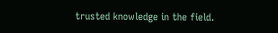trusted knowledge in the field.